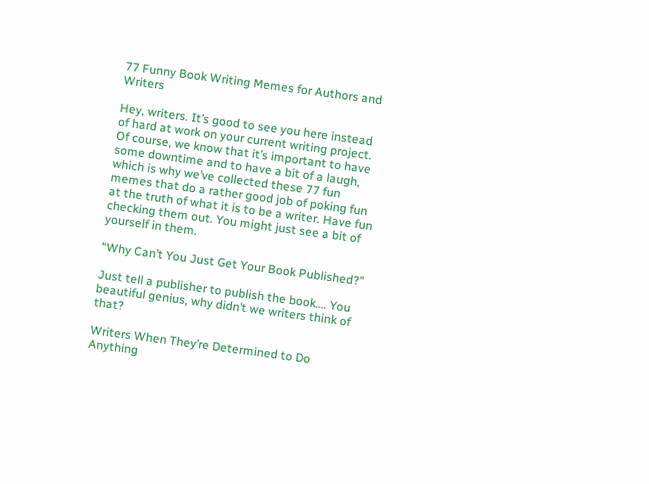77 Funny Book Writing Memes for Authors and Writers

Hey, writers. It’s good to see you here instead of hard at work on your current writing project. Of course, we know that it’s important to have some downtime and to have a bit of a laugh, which is why we’ve collected these 77 fun memes that do a rather good job of poking fun at the truth of what it is to be a writer. Have fun checking them out. You might just see a bit of yourself in them.

“Why Can’t You Just Get Your Book Published?”

Just tell a publisher to publish the book…. You beautiful genius, why didn’t we writers think of that?

Writers When They’re Determined to Do Anything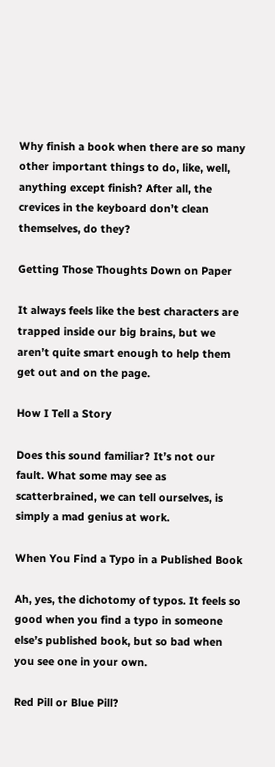Why finish a book when there are so many other important things to do, like, well, anything except finish? After all, the crevices in the keyboard don’t clean themselves, do they?

Getting Those Thoughts Down on Paper

It always feels like the best characters are trapped inside our big brains, but we aren’t quite smart enough to help them get out and on the page.

How I Tell a Story

Does this sound familiar? It’s not our fault. What some may see as scatterbrained, we can tell ourselves, is simply a mad genius at work.

When You Find a Typo in a Published Book

Ah, yes, the dichotomy of typos. It feels so good when you find a typo in someone else’s published book, but so bad when you see one in your own.

Red Pill or Blue Pill?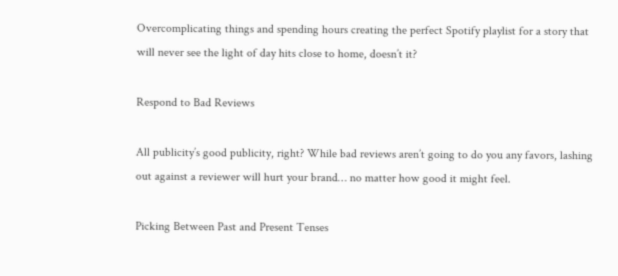Overcomplicating things and spending hours creating the perfect Spotify playlist for a story that will never see the light of day hits close to home, doesn’t it?

Respond to Bad Reviews

All publicity’s good publicity, right? While bad reviews aren’t going to do you any favors, lashing out against a reviewer will hurt your brand… no matter how good it might feel.

Picking Between Past and Present Tenses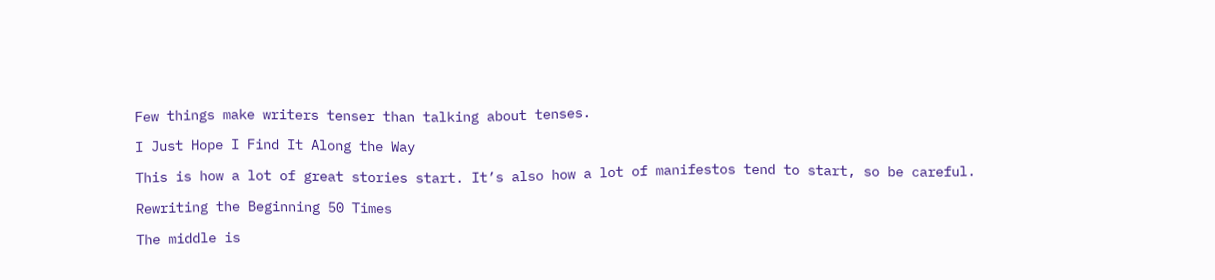Few things make writers tenser than talking about tenses.

I Just Hope I Find It Along the Way

This is how a lot of great stories start. It’s also how a lot of manifestos tend to start, so be careful.

Rewriting the Beginning 50 Times

The middle is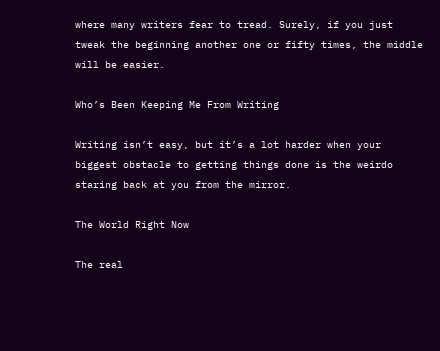where many writers fear to tread. Surely, if you just tweak the beginning another one or fifty times, the middle will be easier.

Who’s Been Keeping Me From Writing

Writing isn’t easy, but it’s a lot harder when your biggest obstacle to getting things done is the weirdo staring back at you from the mirror.

The World Right Now

The real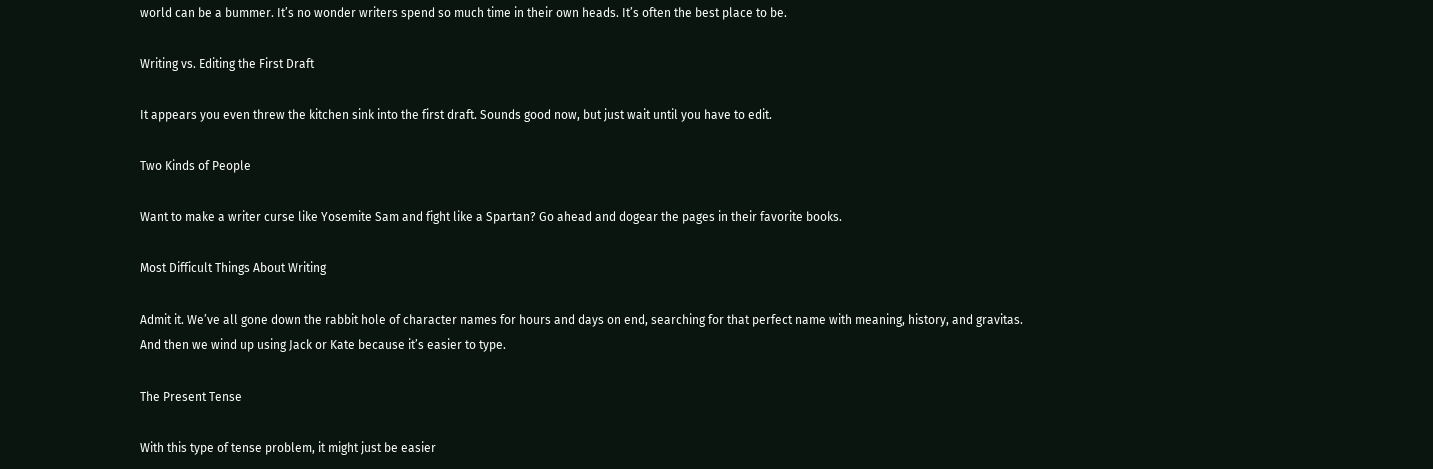world can be a bummer. It’s no wonder writers spend so much time in their own heads. It’s often the best place to be.

Writing vs. Editing the First Draft

It appears you even threw the kitchen sink into the first draft. Sounds good now, but just wait until you have to edit.

Two Kinds of People

Want to make a writer curse like Yosemite Sam and fight like a Spartan? Go ahead and dogear the pages in their favorite books.

Most Difficult Things About Writing

Admit it. We’ve all gone down the rabbit hole of character names for hours and days on end, searching for that perfect name with meaning, history, and gravitas. And then we wind up using Jack or Kate because it’s easier to type.

The Present Tense

With this type of tense problem, it might just be easier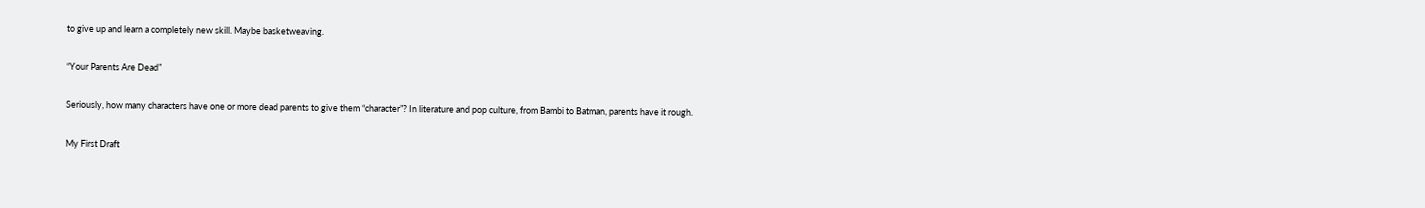to give up and learn a completely new skill. Maybe basketweaving.

“Your Parents Are Dead”

Seriously, how many characters have one or more dead parents to give them “character”? In literature and pop culture, from Bambi to Batman, parents have it rough.

My First Draft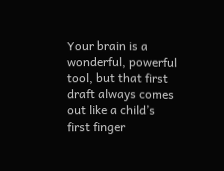Your brain is a wonderful, powerful tool, but that first draft always comes out like a child’s first finger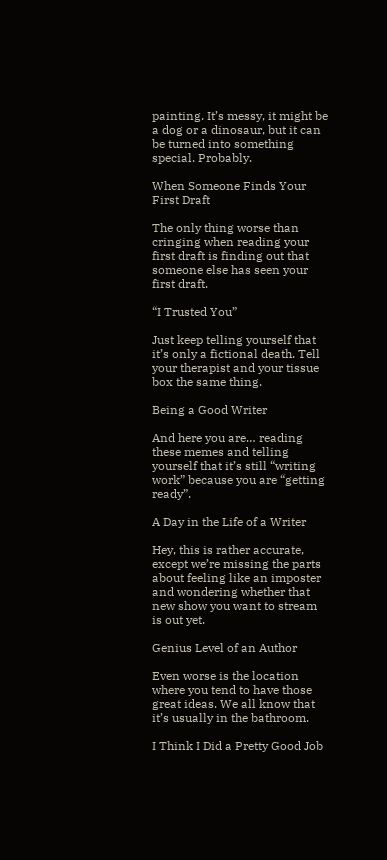painting. It’s messy, it might be a dog or a dinosaur, but it can be turned into something special. Probably.

When Someone Finds Your First Draft

The only thing worse than cringing when reading your first draft is finding out that someone else has seen your first draft.

“I Trusted You”

Just keep telling yourself that it’s only a fictional death. Tell your therapist and your tissue box the same thing.

Being a Good Writer

And here you are… reading these memes and telling yourself that it’s still “writing work” because you are “getting ready”.

A Day in the Life of a Writer

Hey, this is rather accurate, except we’re missing the parts about feeling like an imposter and wondering whether that new show you want to stream is out yet.

Genius Level of an Author

Even worse is the location where you tend to have those great ideas. We all know that it’s usually in the bathroom.

I Think I Did a Pretty Good Job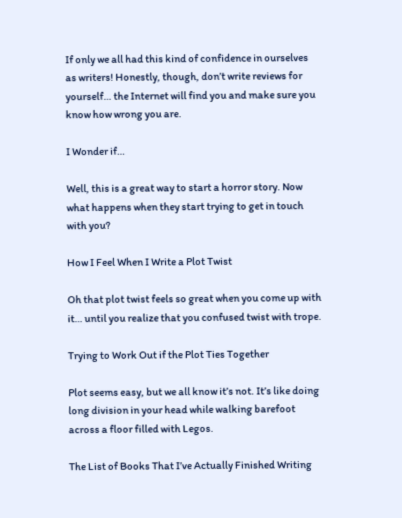If only we all had this kind of confidence in ourselves as writers! Honestly, though, don’t write reviews for yourself… the Internet will find you and make sure you know how wrong you are.

I Wonder if…

Well, this is a great way to start a horror story. Now what happens when they start trying to get in touch with you?

How I Feel When I Write a Plot Twist

Oh that plot twist feels so great when you come up with it… until you realize that you confused twist with trope.

Trying to Work Out if the Plot Ties Together

Plot seems easy, but we all know it’s not. It’s like doing long division in your head while walking barefoot across a floor filled with Legos.

The List of Books That I’ve Actually Finished Writing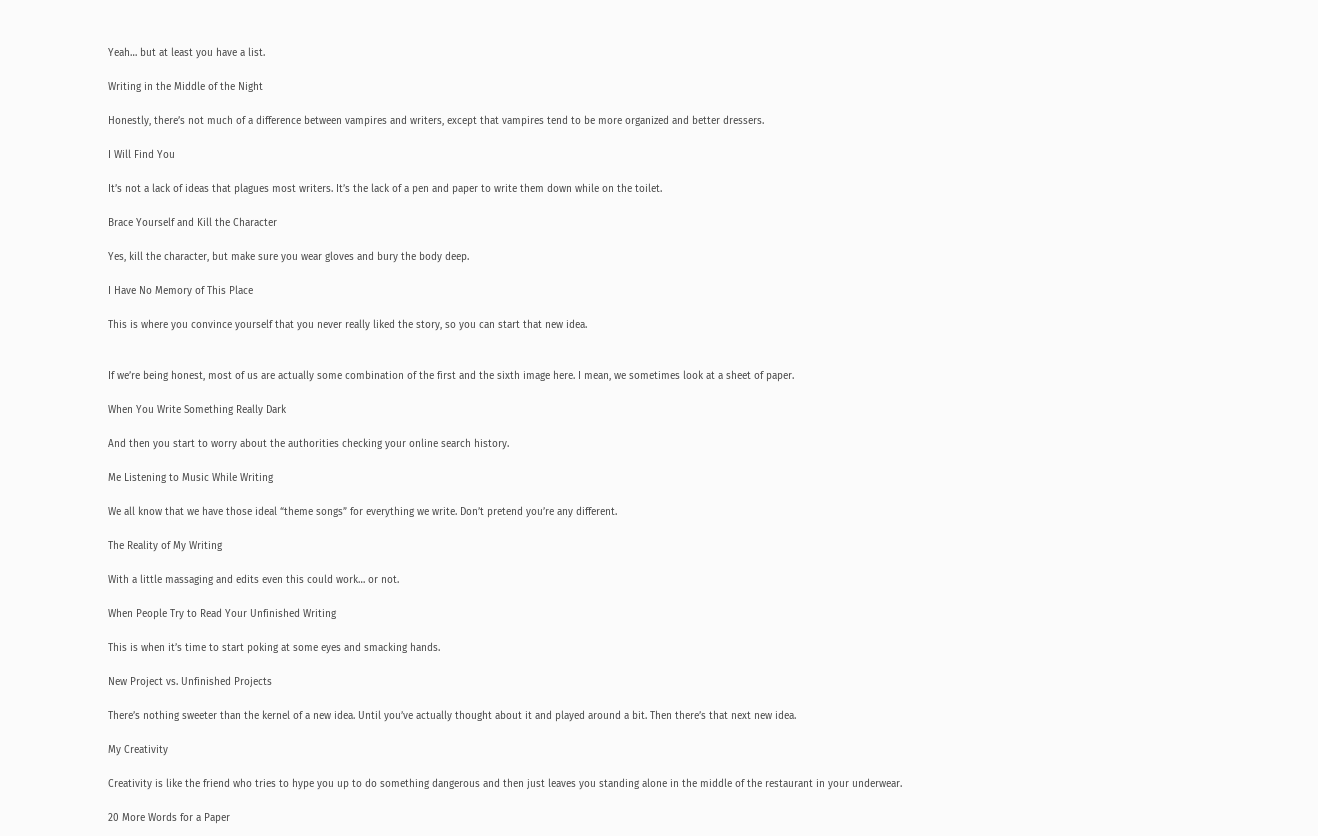Yeah… but at least you have a list.

Writing in the Middle of the Night

Honestly, there’s not much of a difference between vampires and writers, except that vampires tend to be more organized and better dressers.

I Will Find You

It’s not a lack of ideas that plagues most writers. It’s the lack of a pen and paper to write them down while on the toilet.

Brace Yourself and Kill the Character

Yes, kill the character, but make sure you wear gloves and bury the body deep.

I Have No Memory of This Place

This is where you convince yourself that you never really liked the story, so you can start that new idea.


If we’re being honest, most of us are actually some combination of the first and the sixth image here. I mean, we sometimes look at a sheet of paper.

When You Write Something Really Dark

And then you start to worry about the authorities checking your online search history.

Me Listening to Music While Writing

We all know that we have those ideal “theme songs” for everything we write. Don’t pretend you’re any different.

The Reality of My Writing

With a little massaging and edits even this could work… or not.

When People Try to Read Your Unfinished Writing

This is when it’s time to start poking at some eyes and smacking hands.

New Project vs. Unfinished Projects

There’s nothing sweeter than the kernel of a new idea. Until you’ve actually thought about it and played around a bit. Then there’s that next new idea.

My Creativity

Creativity is like the friend who tries to hype you up to do something dangerous and then just leaves you standing alone in the middle of the restaurant in your underwear.

20 More Words for a Paper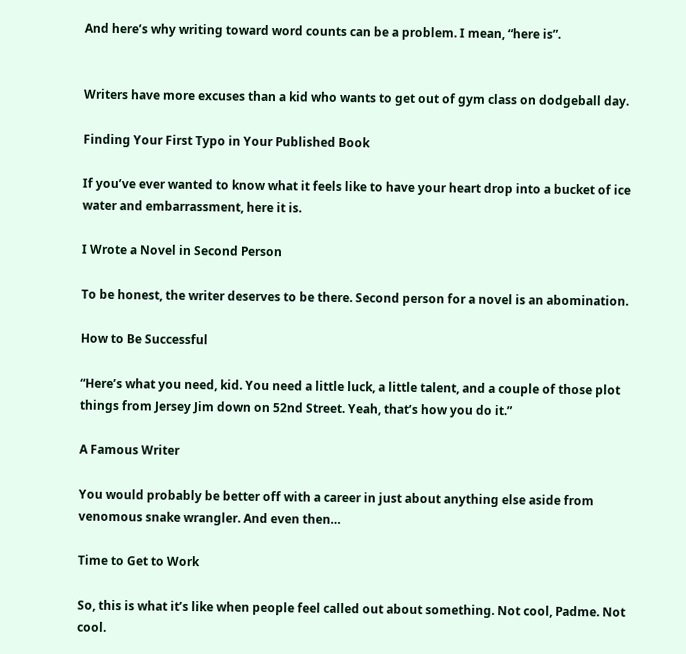And here’s why writing toward word counts can be a problem. I mean, “here is”.


Writers have more excuses than a kid who wants to get out of gym class on dodgeball day.

Finding Your First Typo in Your Published Book

If you’ve ever wanted to know what it feels like to have your heart drop into a bucket of ice water and embarrassment, here it is.

I Wrote a Novel in Second Person

To be honest, the writer deserves to be there. Second person for a novel is an abomination.

How to Be Successful

“Here’s what you need, kid. You need a little luck, a little talent, and a couple of those plot things from Jersey Jim down on 52nd Street. Yeah, that’s how you do it.”

A Famous Writer

You would probably be better off with a career in just about anything else aside from venomous snake wrangler. And even then…

Time to Get to Work

So, this is what it’s like when people feel called out about something. Not cool, Padme. Not cool.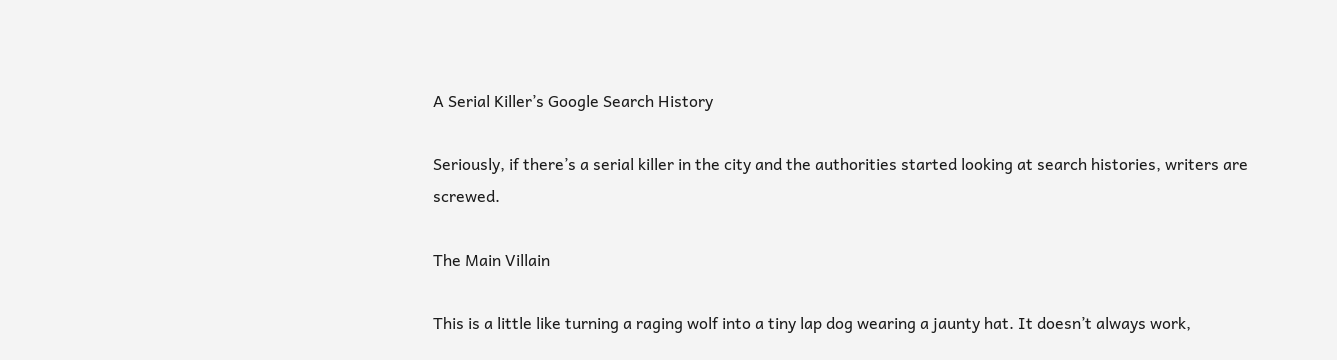A Serial Killer’s Google Search History

Seriously, if there’s a serial killer in the city and the authorities started looking at search histories, writers are screwed.

The Main Villain

This is a little like turning a raging wolf into a tiny lap dog wearing a jaunty hat. It doesn’t always work,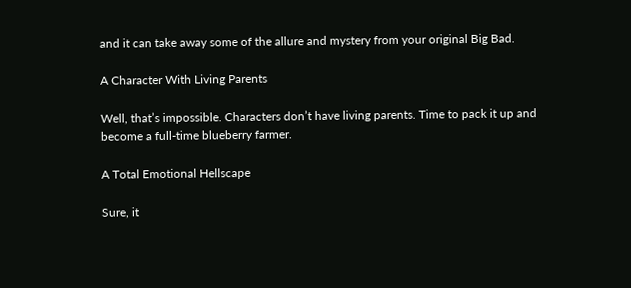and it can take away some of the allure and mystery from your original Big Bad.

A Character With Living Parents

Well, that’s impossible. Characters don’t have living parents. Time to pack it up and become a full-time blueberry farmer.

A Total Emotional Hellscape

Sure, it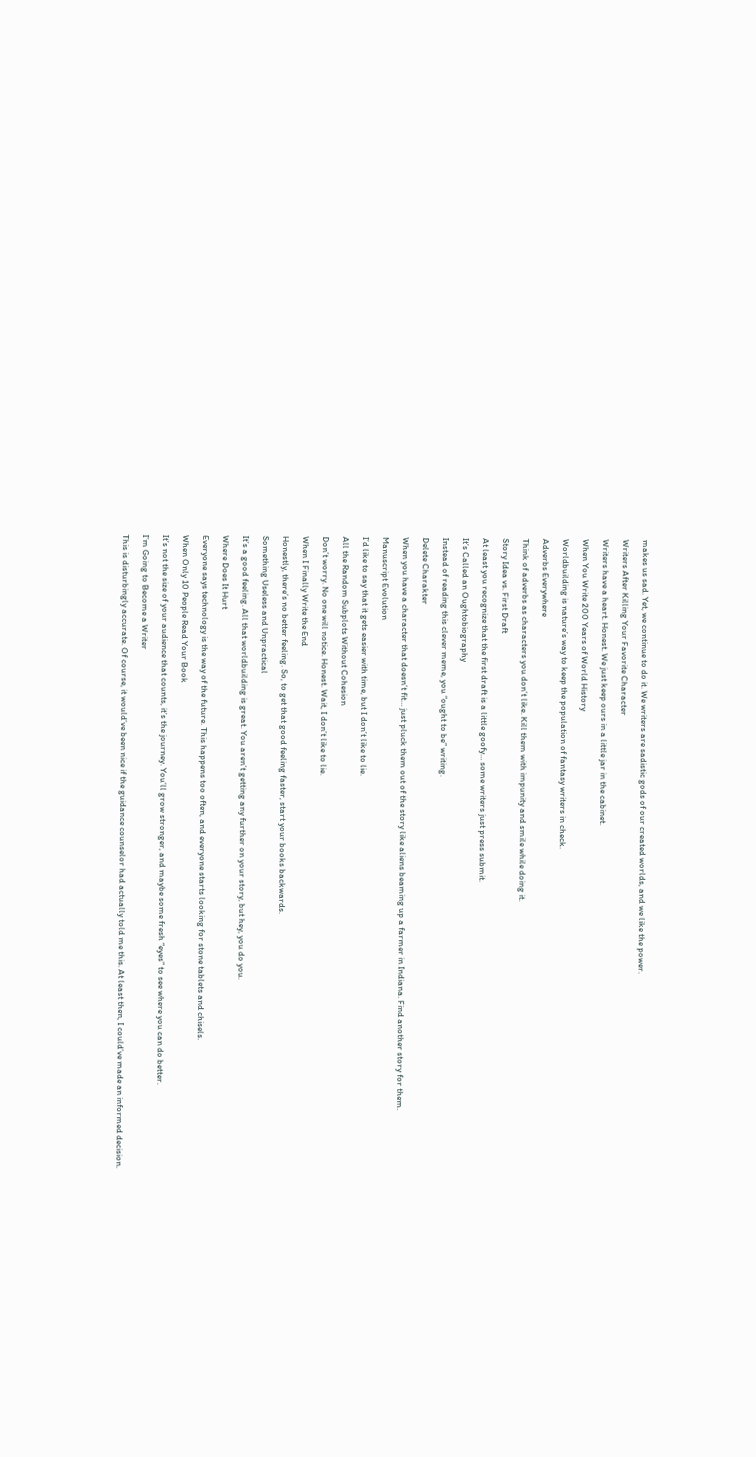makes us sad. Yet, we continue to do it. We writers are sadistic gods of our created worlds, and we like the power.

Writers After Killing Your Favorite Character

Writers have a heart. Honest. We just keep ours in a little jar in the cabinet.

When You Write 200 Years of World History

Worldbuilding is nature’s way to keep the population of fantasy writers in check.

Adverbs Everywhere

Think of adverbs as characters you don’t like. Kill them with impunity and smile while doing it.

Story Idea vs. First Draft

At least you recognize that the first draft is a little goofy… some writers just press submit.

It’s Called an Oughtobiography

Instead of reading this clever meme, you “ought to be” writing.

Delete Charakter

When you have a character that doesn’t fit… just pluck them out of the story like aliens beaming up a farmer in Indiana. Find another story for them.

Manuscript Evolution

I’d like to say that it gets easier with time, but I don’t like to lie.

All the Random Subplots Without Cohesion

Don’t worry. No one will notice. Honest. Wait, I don’t like to lie.

When I Finally Write the End

Honestly, there’s no better feeling. So, to get that good feeling faster, start your books backwards.

Something Useless and Unpractical

It’s a good feeling. All that worldbuilding is great. You aren’t getting any further on your story, but hey, you do you.

Where Does It Hurt

Everyone says technology is the way of the future. This happens too often, and everyone starts looking for stone tablets and chisels.

When Only 10 People Read Your Book

It’s not the size of your audience that counts, it’s the journey. You’ll grow stronger, and maybe some fresh “eyes” to see where you can do better.

I’m Going to Become a Writer

This is disturbingly accurate. Of course, it would’ve been nice if the guidance counselor had actually told me this. At least then, I could’ve made an informed decision.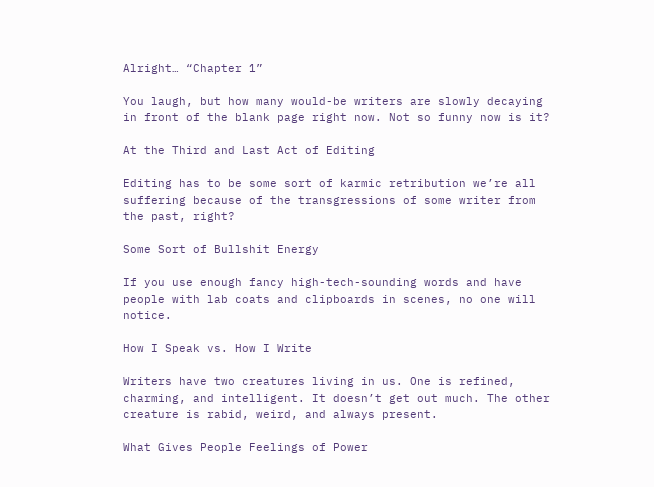Alright… “Chapter 1”

You laugh, but how many would-be writers are slowly decaying in front of the blank page right now. Not so funny now is it?

At the Third and Last Act of Editing

Editing has to be some sort of karmic retribution we’re all suffering because of the transgressions of some writer from the past, right?

Some Sort of Bullshit Energy

If you use enough fancy high-tech-sounding words and have people with lab coats and clipboards in scenes, no one will notice.

How I Speak vs. How I Write

Writers have two creatures living in us. One is refined, charming, and intelligent. It doesn’t get out much. The other creature is rabid, weird, and always present.

What Gives People Feelings of Power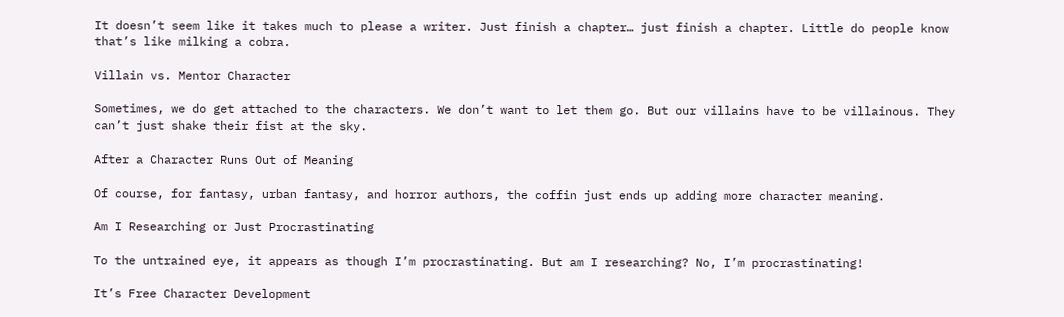It doesn’t seem like it takes much to please a writer. Just finish a chapter… just finish a chapter. Little do people know that’s like milking a cobra.

Villain vs. Mentor Character

Sometimes, we do get attached to the characters. We don’t want to let them go. But our villains have to be villainous. They can’t just shake their fist at the sky.

After a Character Runs Out of Meaning

Of course, for fantasy, urban fantasy, and horror authors, the coffin just ends up adding more character meaning.

Am I Researching or Just Procrastinating

To the untrained eye, it appears as though I’m procrastinating. But am I researching? No, I’m procrastinating!

It’s Free Character Development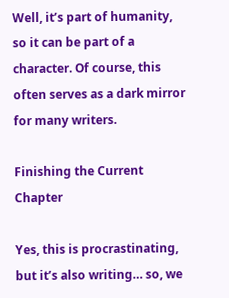Well, it’s part of humanity, so it can be part of a character. Of course, this often serves as a dark mirror for many writers.

Finishing the Current Chapter

Yes, this is procrastinating, but it’s also writing… so, we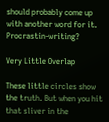should probably come up with another word for it. Procrastin-writing?

Very Little Overlap

These little circles show the truth. But when you hit that sliver in the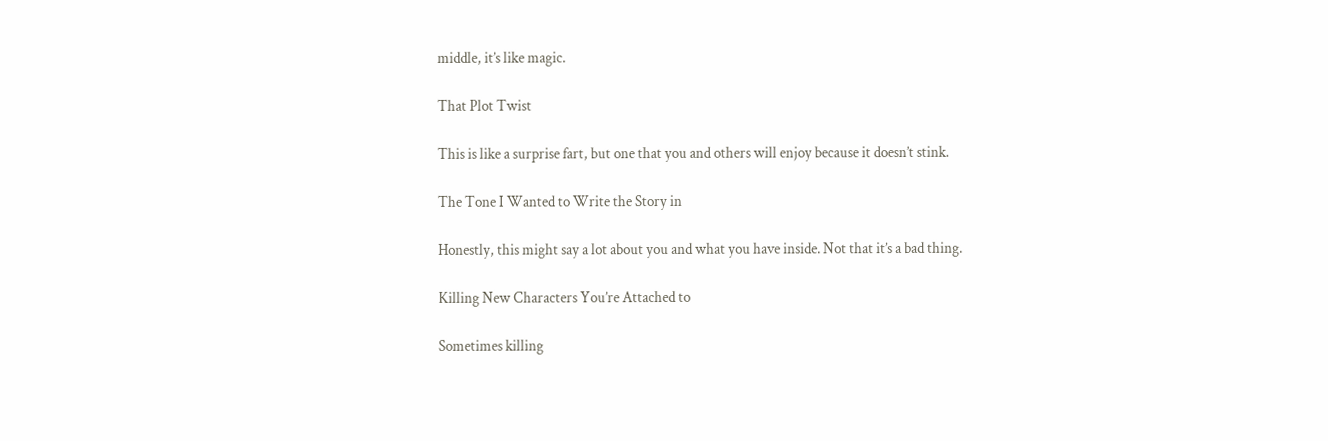middle, it’s like magic.

That Plot Twist

This is like a surprise fart, but one that you and others will enjoy because it doesn’t stink.

The Tone I Wanted to Write the Story in

Honestly, this might say a lot about you and what you have inside. Not that it’s a bad thing.

Killing New Characters You’re Attached to

Sometimes killing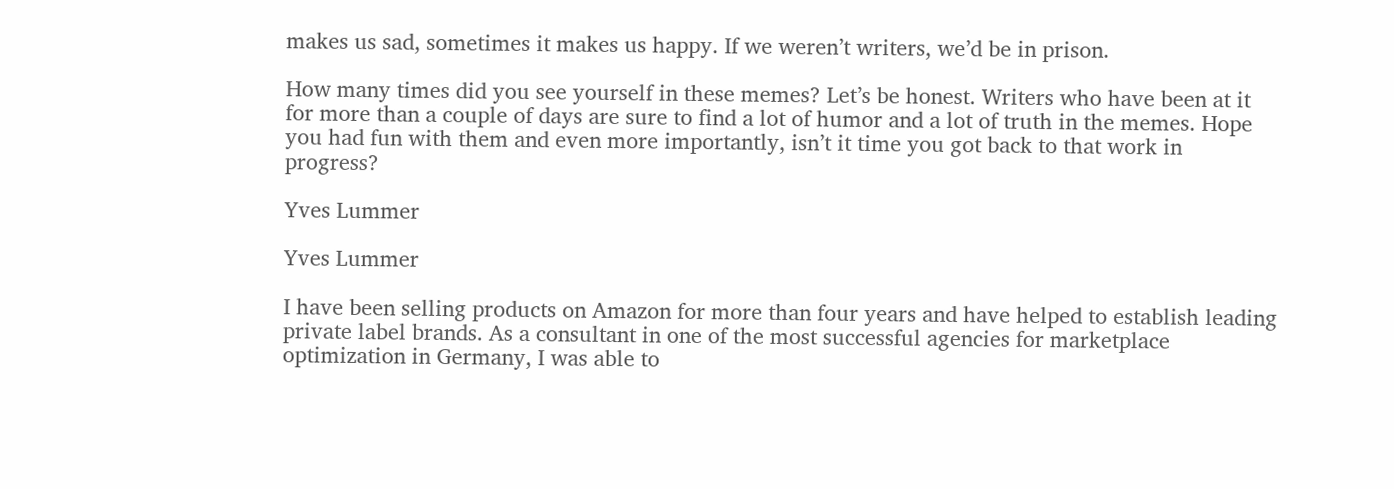makes us sad, sometimes it makes us happy. If we weren’t writers, we’d be in prison.

How many times did you see yourself in these memes? Let’s be honest. Writers who have been at it for more than a couple of days are sure to find a lot of humor and a lot of truth in the memes. Hope you had fun with them and even more importantly, isn’t it time you got back to that work in progress?

Yves Lummer

Yves Lummer

I have been selling products on Amazon for more than four years and have helped to establish leading private label brands. As a consultant in one of the most successful agencies for marketplace optimization in Germany, I was able to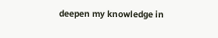deepen my knowledge in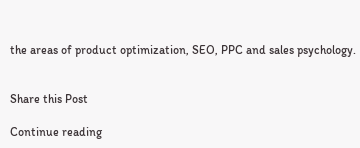the areas of product optimization, SEO, PPC and sales psychology.


Share this Post

Continue reading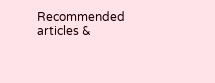Recommended articles &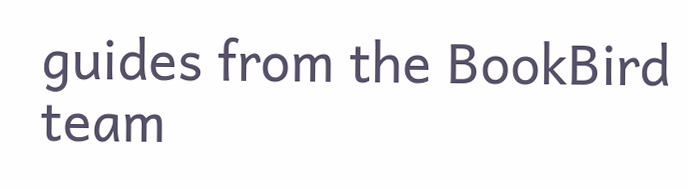guides from the BookBird team